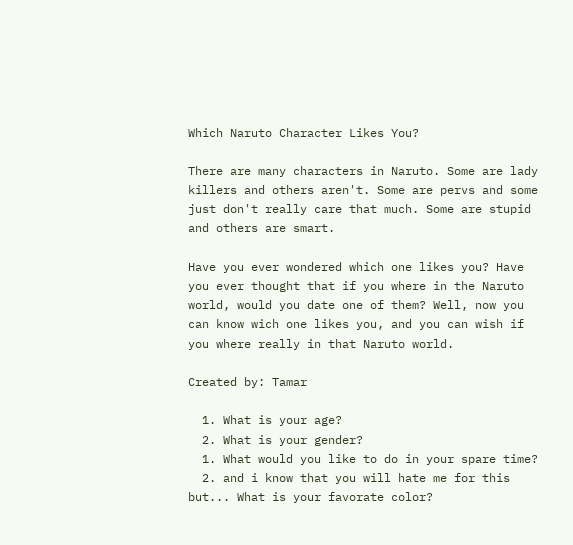Which Naruto Character Likes You?

There are many characters in Naruto. Some are lady killers and others aren't. Some are pervs and some just don't really care that much. Some are stupid and others are smart.

Have you ever wondered which one likes you? Have you ever thought that if you where in the Naruto world, would you date one of them? Well, now you can know wich one likes you, and you can wish if you where really in that Naruto world.

Created by: Tamar

  1. What is your age?
  2. What is your gender?
  1. What would you like to do in your spare time?
  2. and i know that you will hate me for this but... What is your favorate color?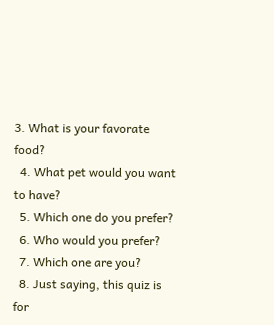3. What is your favorate food?
  4. What pet would you want to have?
  5. Which one do you prefer?
  6. Who would you prefer?
  7. Which one are you?
  8. Just saying, this quiz is for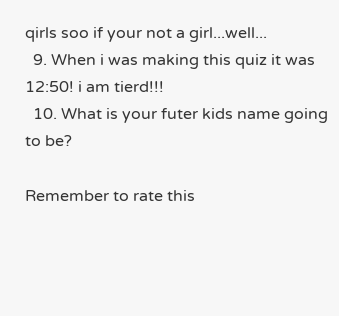qirls soo if your not a girl...well...
  9. When i was making this quiz it was 12:50! i am tierd!!!
  10. What is your futer kids name going to be?

Remember to rate this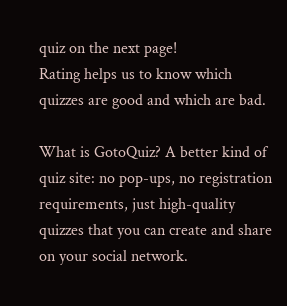quiz on the next page!
Rating helps us to know which quizzes are good and which are bad.

What is GotoQuiz? A better kind of quiz site: no pop-ups, no registration requirements, just high-quality quizzes that you can create and share on your social network.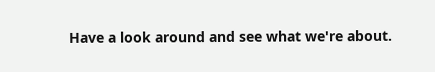Have a look around and see what we're about.